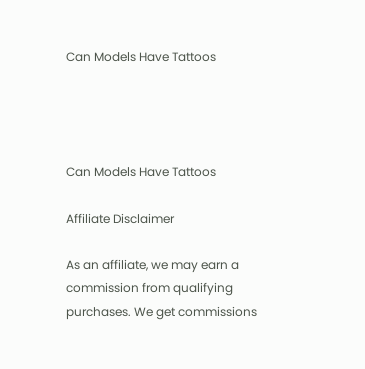Can Models Have Tattoos




Can Models Have Tattoos

Affiliate Disclaimer

As an affiliate, we may earn a commission from qualifying purchases. We get commissions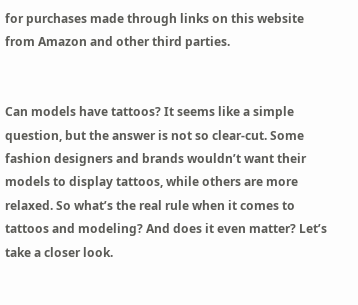for purchases made through links on this website from Amazon and other third parties.


Can models have tattoos? It seems like a simple question, but the answer is not so clear-cut. Some fashion designers and brands wouldn’t want their models to display tattoos, while others are more relaxed. So what’s the real rule when it comes to tattoos and modeling? And does it even matter? Let’s take a closer look.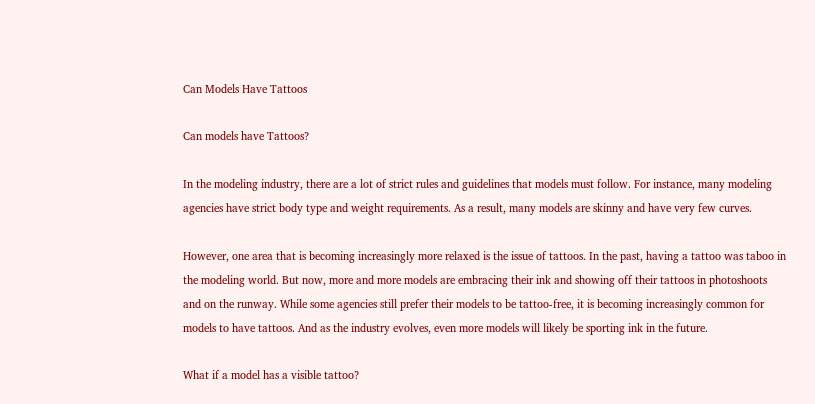Can Models Have Tattoos

Can models have Tattoos?

In the modeling industry, there are a lot of strict rules and guidelines that models must follow. For instance, many modeling agencies have strict body type and weight requirements. As a result, many models are skinny and have very few curves.

However, one area that is becoming increasingly more relaxed is the issue of tattoos. In the past, having a tattoo was taboo in the modeling world. But now, more and more models are embracing their ink and showing off their tattoos in photoshoots and on the runway. While some agencies still prefer their models to be tattoo-free, it is becoming increasingly common for models to have tattoos. And as the industry evolves, even more models will likely be sporting ink in the future.

What if a model has a visible tattoo?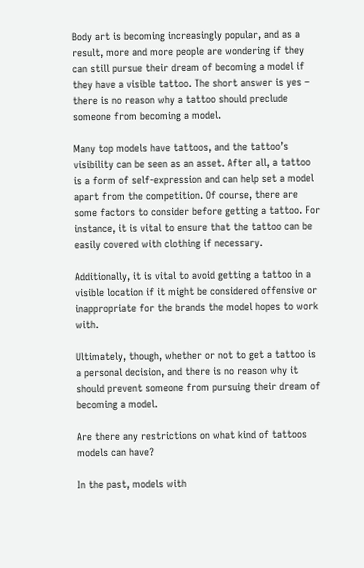Body art is becoming increasingly popular, and as a result, more and more people are wondering if they can still pursue their dream of becoming a model if they have a visible tattoo. The short answer is yes – there is no reason why a tattoo should preclude someone from becoming a model.

Many top models have tattoos, and the tattoo’s visibility can be seen as an asset. After all, a tattoo is a form of self-expression and can help set a model apart from the competition. Of course, there are some factors to consider before getting a tattoo. For instance, it is vital to ensure that the tattoo can be easily covered with clothing if necessary.

Additionally, it is vital to avoid getting a tattoo in a visible location if it might be considered offensive or inappropriate for the brands the model hopes to work with.

Ultimately, though, whether or not to get a tattoo is a personal decision, and there is no reason why it should prevent someone from pursuing their dream of becoming a model.

Are there any restrictions on what kind of tattoos models can have?

In the past, models with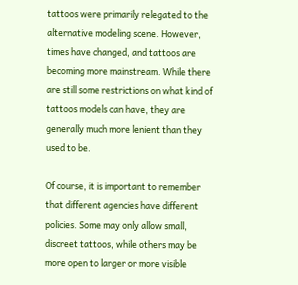tattoos were primarily relegated to the alternative modeling scene. However, times have changed, and tattoos are becoming more mainstream. While there are still some restrictions on what kind of tattoos models can have, they are generally much more lenient than they used to be.

Of course, it is important to remember that different agencies have different policies. Some may only allow small, discreet tattoos, while others may be more open to larger or more visible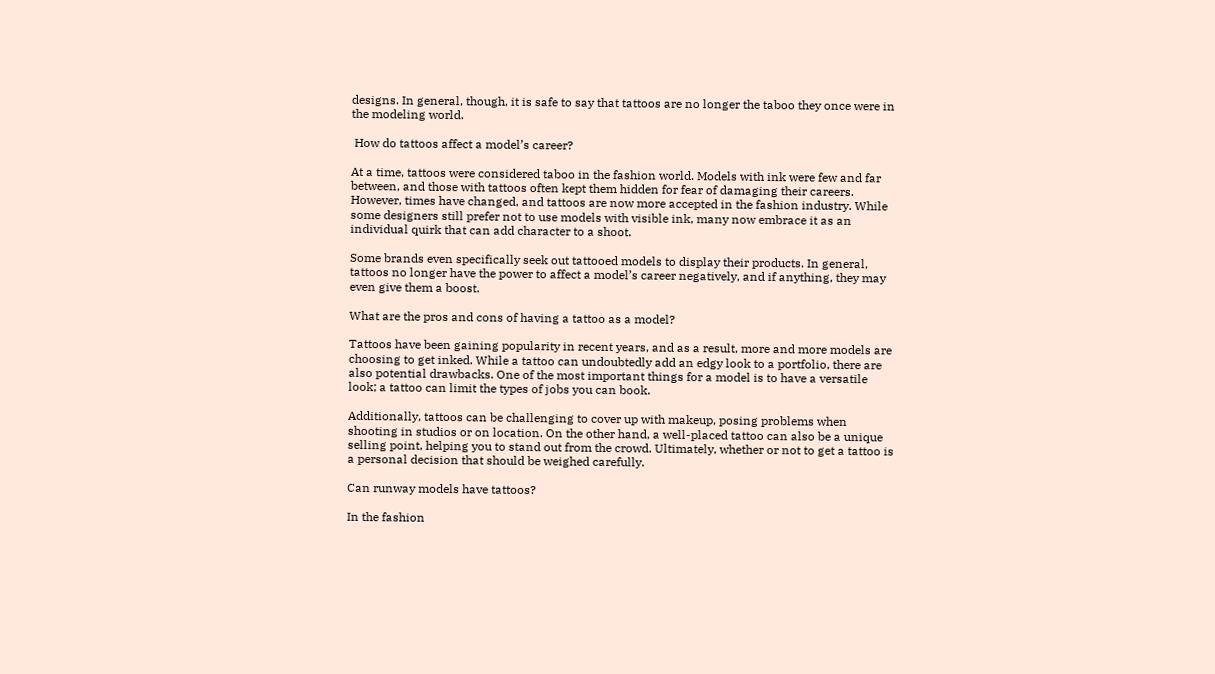designs. In general, though, it is safe to say that tattoos are no longer the taboo they once were in the modeling world.

 How do tattoos affect a model’s career?

At a time, tattoos were considered taboo in the fashion world. Models with ink were few and far between, and those with tattoos often kept them hidden for fear of damaging their careers. However, times have changed, and tattoos are now more accepted in the fashion industry. While some designers still prefer not to use models with visible ink, many now embrace it as an individual quirk that can add character to a shoot.

Some brands even specifically seek out tattooed models to display their products. In general, tattoos no longer have the power to affect a model’s career negatively, and if anything, they may even give them a boost.

What are the pros and cons of having a tattoo as a model?

Tattoos have been gaining popularity in recent years, and as a result, more and more models are choosing to get inked. While a tattoo can undoubtedly add an edgy look to a portfolio, there are also potential drawbacks. One of the most important things for a model is to have a versatile look; a tattoo can limit the types of jobs you can book.

Additionally, tattoos can be challenging to cover up with makeup, posing problems when shooting in studios or on location. On the other hand, a well-placed tattoo can also be a unique selling point, helping you to stand out from the crowd. Ultimately, whether or not to get a tattoo is a personal decision that should be weighed carefully.

Can runway models have tattoos?

In the fashion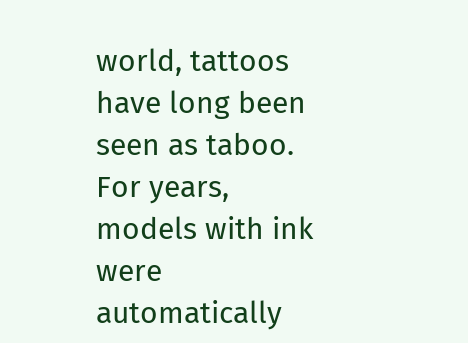world, tattoos have long been seen as taboo. For years, models with ink were automatically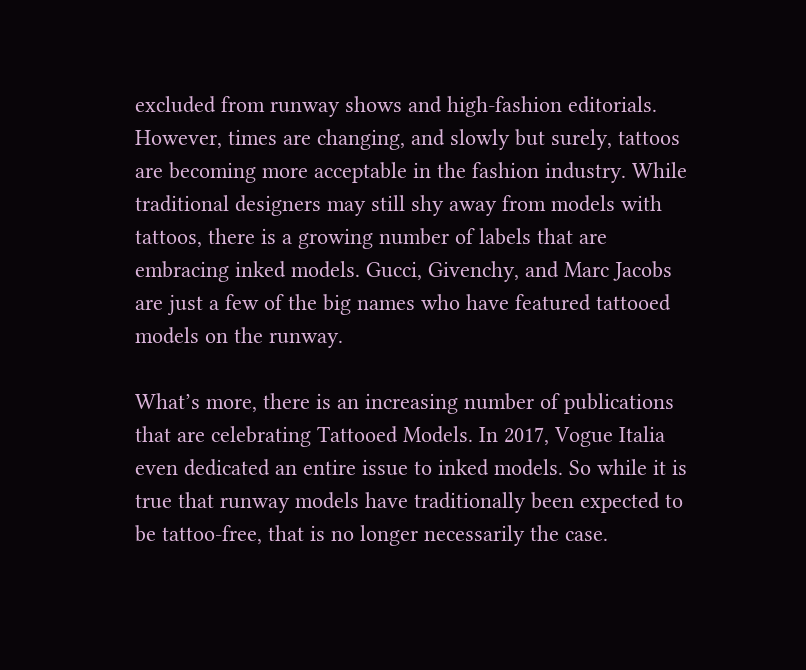excluded from runway shows and high-fashion editorials. However, times are changing, and slowly but surely, tattoos are becoming more acceptable in the fashion industry. While traditional designers may still shy away from models with tattoos, there is a growing number of labels that are embracing inked models. Gucci, Givenchy, and Marc Jacobs are just a few of the big names who have featured tattooed models on the runway.

What’s more, there is an increasing number of publications that are celebrating Tattooed Models. In 2017, Vogue Italia even dedicated an entire issue to inked models. So while it is true that runway models have traditionally been expected to be tattoo-free, that is no longer necessarily the case.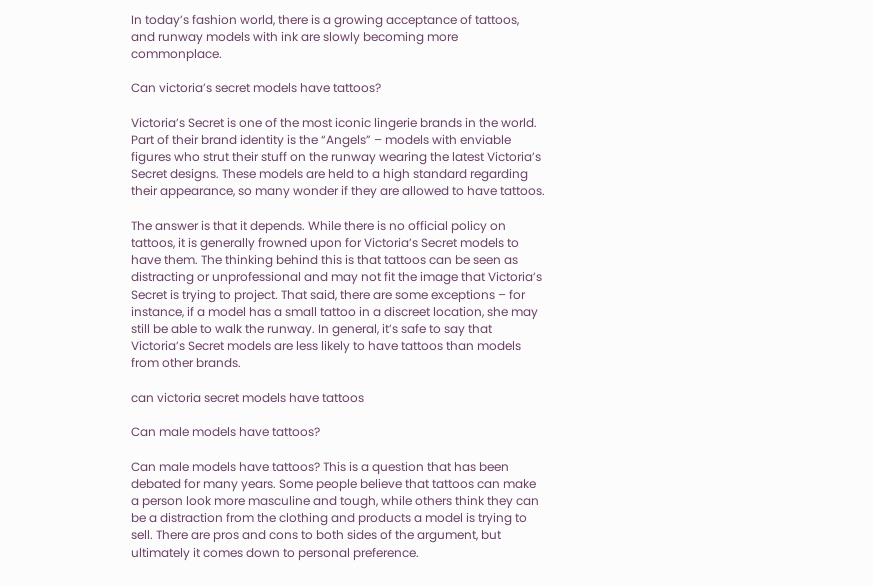In today’s fashion world, there is a growing acceptance of tattoos, and runway models with ink are slowly becoming more commonplace.

Can victoria’s secret models have tattoos?

Victoria’s Secret is one of the most iconic lingerie brands in the world. Part of their brand identity is the “Angels” – models with enviable figures who strut their stuff on the runway wearing the latest Victoria’s Secret designs. These models are held to a high standard regarding their appearance, so many wonder if they are allowed to have tattoos.

The answer is that it depends. While there is no official policy on tattoos, it is generally frowned upon for Victoria’s Secret models to have them. The thinking behind this is that tattoos can be seen as distracting or unprofessional and may not fit the image that Victoria’s Secret is trying to project. That said, there are some exceptions – for instance, if a model has a small tattoo in a discreet location, she may still be able to walk the runway. In general, it’s safe to say that Victoria’s Secret models are less likely to have tattoos than models from other brands.

can victoria secret models have tattoos

Can male models have tattoos?

Can male models have tattoos? This is a question that has been debated for many years. Some people believe that tattoos can make a person look more masculine and tough, while others think they can be a distraction from the clothing and products a model is trying to sell. There are pros and cons to both sides of the argument, but ultimately it comes down to personal preference.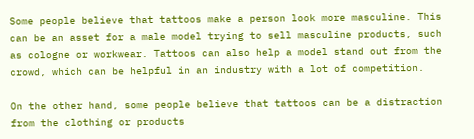Some people believe that tattoos make a person look more masculine. This can be an asset for a male model trying to sell masculine products, such as cologne or workwear. Tattoos can also help a model stand out from the crowd, which can be helpful in an industry with a lot of competition.

On the other hand, some people believe that tattoos can be a distraction from the clothing or products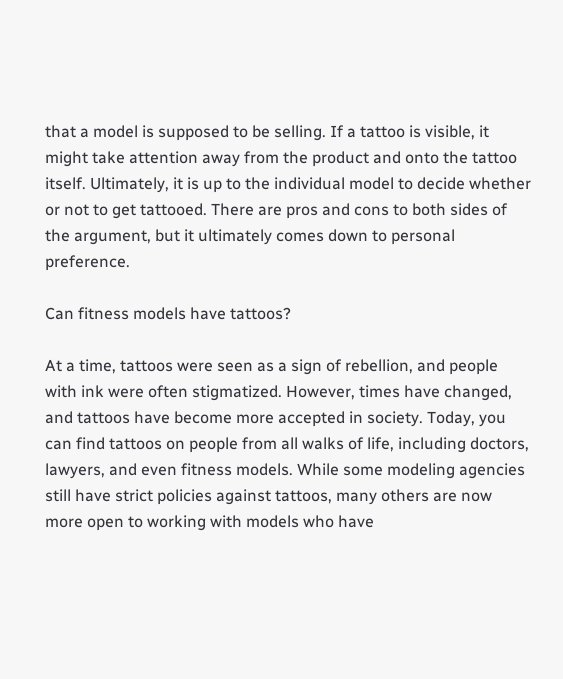that a model is supposed to be selling. If a tattoo is visible, it might take attention away from the product and onto the tattoo itself. Ultimately, it is up to the individual model to decide whether or not to get tattooed. There are pros and cons to both sides of the argument, but it ultimately comes down to personal preference.

Can fitness models have tattoos?

At a time, tattoos were seen as a sign of rebellion, and people with ink were often stigmatized. However, times have changed, and tattoos have become more accepted in society. Today, you can find tattoos on people from all walks of life, including doctors, lawyers, and even fitness models. While some modeling agencies still have strict policies against tattoos, many others are now more open to working with models who have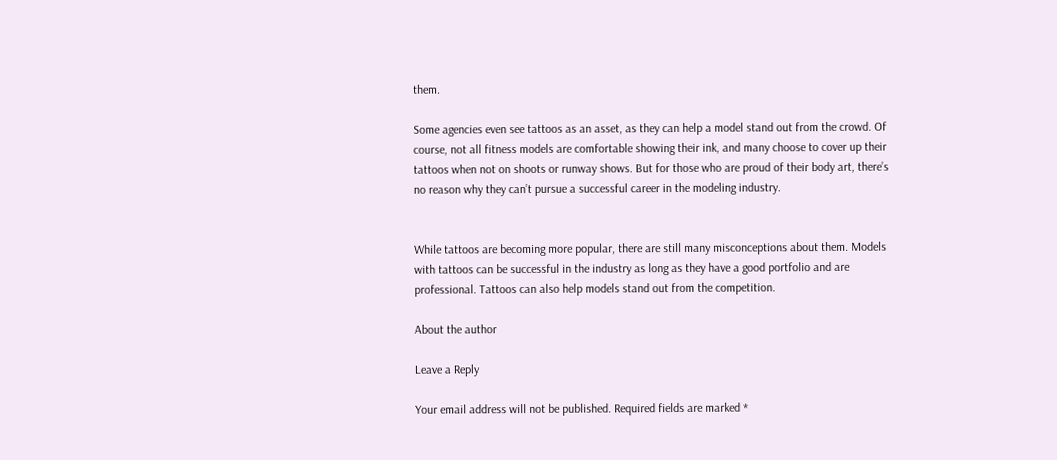them.

Some agencies even see tattoos as an asset, as they can help a model stand out from the crowd. Of course, not all fitness models are comfortable showing their ink, and many choose to cover up their tattoos when not on shoots or runway shows. But for those who are proud of their body art, there’s no reason why they can’t pursue a successful career in the modeling industry.


While tattoos are becoming more popular, there are still many misconceptions about them. Models with tattoos can be successful in the industry as long as they have a good portfolio and are professional. Tattoos can also help models stand out from the competition.

About the author

Leave a Reply

Your email address will not be published. Required fields are marked *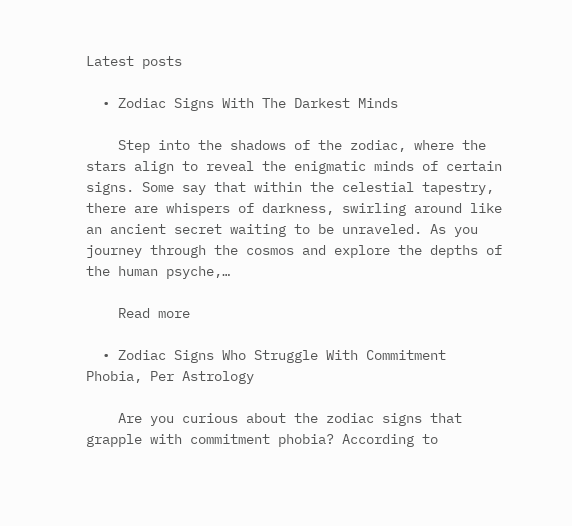Latest posts

  • Zodiac Signs With The Darkest Minds

    Step into the shadows of the zodiac, where the stars align to reveal the enigmatic minds of certain signs. Some say that within the celestial tapestry, there are whispers of darkness, swirling around like an ancient secret waiting to be unraveled. As you journey through the cosmos and explore the depths of the human psyche,…

    Read more

  • Zodiac Signs Who Struggle With Commitment Phobia, Per Astrology

    Are you curious about the zodiac signs that grapple with commitment phobia? According to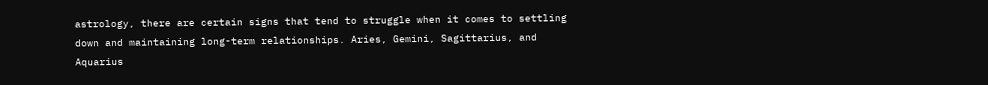astrology, there are certain signs that tend to struggle when it comes to settling down and maintaining long-term relationships. Aries, Gemini, Sagittarius, and Aquarius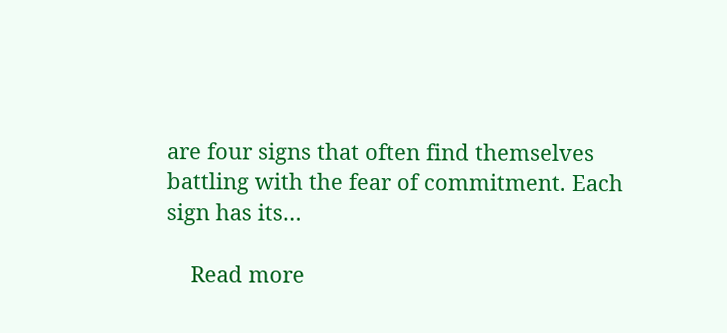are four signs that often find themselves battling with the fear of commitment. Each sign has its…

    Read more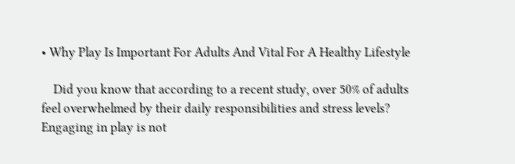• Why Play Is Important For Adults And Vital For A Healthy Lifestyle

    Did you know that according to a recent study, over 50% of adults feel overwhelmed by their daily responsibilities and stress levels? Engaging in play is not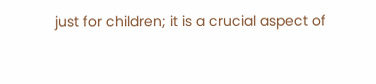just for children; it is a crucial aspect of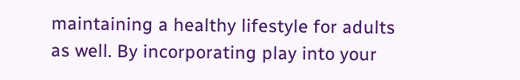maintaining a healthy lifestyle for adults as well. By incorporating play into your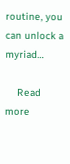routine, you can unlock a myriad…

    Read more